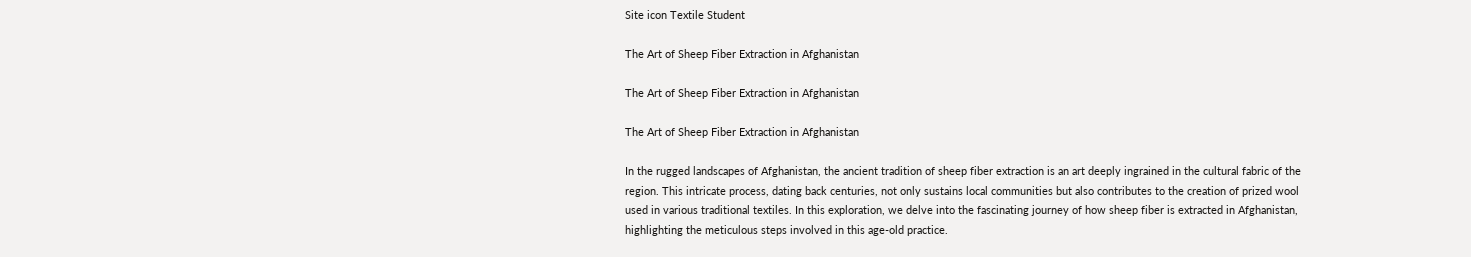Site icon Textile Student

The Art of Sheep Fiber Extraction in Afghanistan

The Art of Sheep Fiber Extraction in Afghanistan

The Art of Sheep Fiber Extraction in Afghanistan

In the rugged landscapes of Afghanistan, the ancient tradition of sheep fiber extraction is an art deeply ingrained in the cultural fabric of the region. This intricate process, dating back centuries, not only sustains local communities but also contributes to the creation of prized wool used in various traditional textiles. In this exploration, we delve into the fascinating journey of how sheep fiber is extracted in Afghanistan, highlighting the meticulous steps involved in this age-old practice.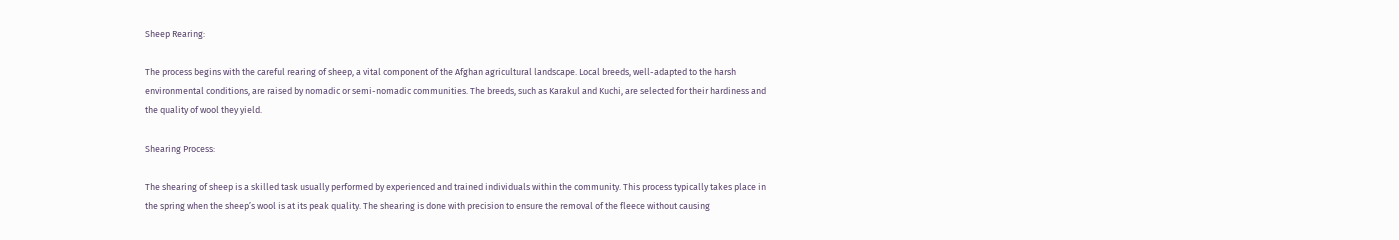Sheep Rearing:

The process begins with the careful rearing of sheep, a vital component of the Afghan agricultural landscape. Local breeds, well-adapted to the harsh environmental conditions, are raised by nomadic or semi-nomadic communities. The breeds, such as Karakul and Kuchi, are selected for their hardiness and the quality of wool they yield.

Shearing Process:

The shearing of sheep is a skilled task usually performed by experienced and trained individuals within the community. This process typically takes place in the spring when the sheep’s wool is at its peak quality. The shearing is done with precision to ensure the removal of the fleece without causing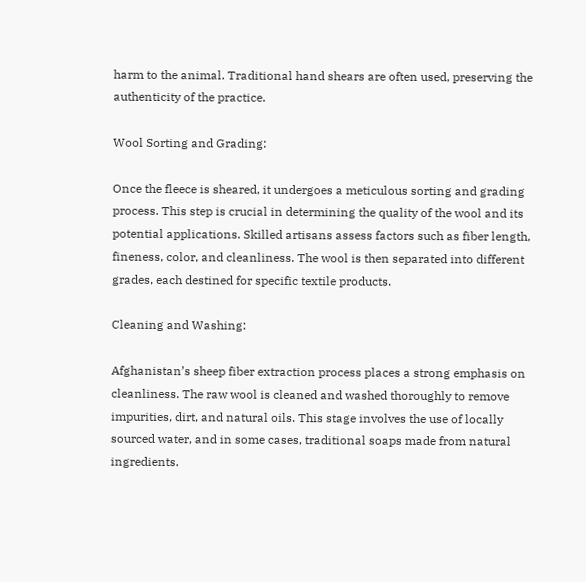harm to the animal. Traditional hand shears are often used, preserving the authenticity of the practice.

Wool Sorting and Grading:

Once the fleece is sheared, it undergoes a meticulous sorting and grading process. This step is crucial in determining the quality of the wool and its potential applications. Skilled artisans assess factors such as fiber length, fineness, color, and cleanliness. The wool is then separated into different grades, each destined for specific textile products.

Cleaning and Washing:

Afghanistan’s sheep fiber extraction process places a strong emphasis on cleanliness. The raw wool is cleaned and washed thoroughly to remove impurities, dirt, and natural oils. This stage involves the use of locally sourced water, and in some cases, traditional soaps made from natural ingredients.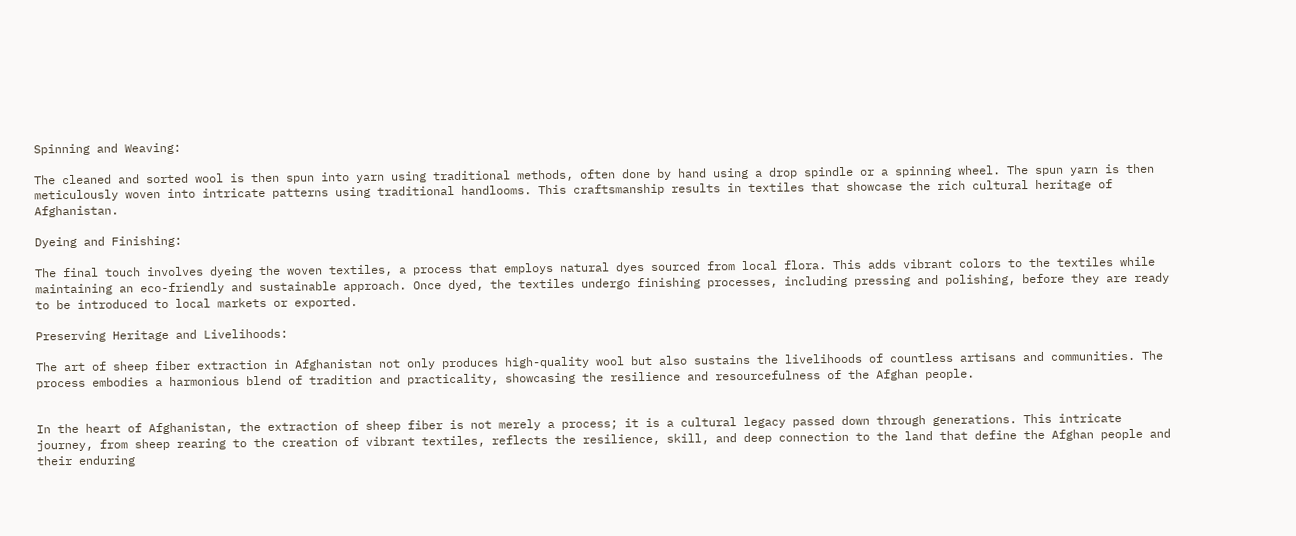Spinning and Weaving:

The cleaned and sorted wool is then spun into yarn using traditional methods, often done by hand using a drop spindle or a spinning wheel. The spun yarn is then meticulously woven into intricate patterns using traditional handlooms. This craftsmanship results in textiles that showcase the rich cultural heritage of Afghanistan.

Dyeing and Finishing:

The final touch involves dyeing the woven textiles, a process that employs natural dyes sourced from local flora. This adds vibrant colors to the textiles while maintaining an eco-friendly and sustainable approach. Once dyed, the textiles undergo finishing processes, including pressing and polishing, before they are ready to be introduced to local markets or exported.

Preserving Heritage and Livelihoods:

The art of sheep fiber extraction in Afghanistan not only produces high-quality wool but also sustains the livelihoods of countless artisans and communities. The process embodies a harmonious blend of tradition and practicality, showcasing the resilience and resourcefulness of the Afghan people.


In the heart of Afghanistan, the extraction of sheep fiber is not merely a process; it is a cultural legacy passed down through generations. This intricate journey, from sheep rearing to the creation of vibrant textiles, reflects the resilience, skill, and deep connection to the land that define the Afghan people and their enduring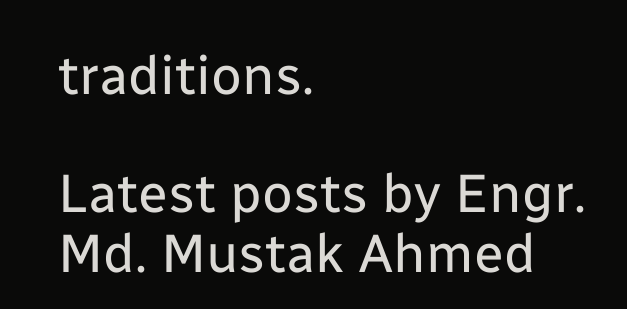traditions.

Latest posts by Engr. Md. Mustak Ahmed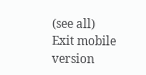(see all)
Exit mobile version